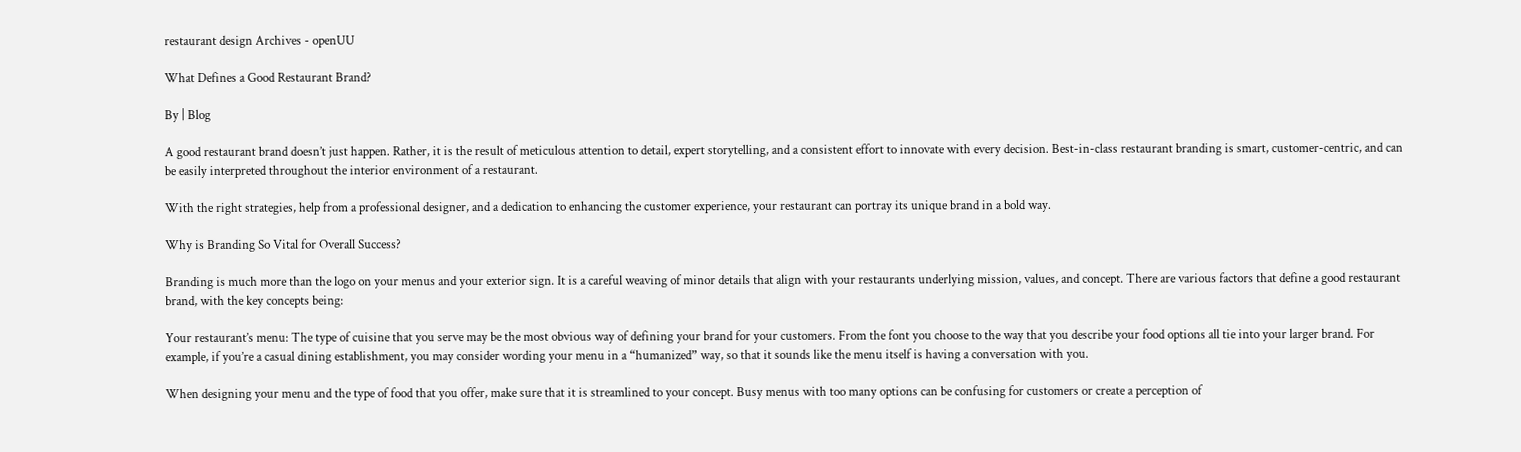restaurant design Archives - openUU

What Defines a Good Restaurant Brand?

By | Blog

A good restaurant brand doesn’t just happen. Rather, it is the result of meticulous attention to detail, expert storytelling, and a consistent effort to innovate with every decision. Best-in-class restaurant branding is smart, customer-centric, and can be easily interpreted throughout the interior environment of a restaurant.

With the right strategies, help from a professional designer, and a dedication to enhancing the customer experience, your restaurant can portray its unique brand in a bold way.

Why is Branding So Vital for Overall Success?

Branding is much more than the logo on your menus and your exterior sign. It is a careful weaving of minor details that align with your restaurants underlying mission, values, and concept. There are various factors that define a good restaurant brand, with the key concepts being:

Your restaurant’s menu: The type of cuisine that you serve may be the most obvious way of defining your brand for your customers. From the font you choose to the way that you describe your food options all tie into your larger brand. For example, if you’re a casual dining establishment, you may consider wording your menu in a “humanized” way, so that it sounds like the menu itself is having a conversation with you.

When designing your menu and the type of food that you offer, make sure that it is streamlined to your concept. Busy menus with too many options can be confusing for customers or create a perception of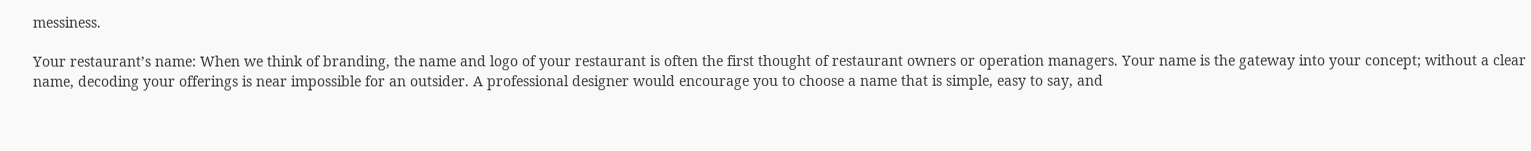messiness.

Your restaurant’s name: When we think of branding, the name and logo of your restaurant is often the first thought of restaurant owners or operation managers. Your name is the gateway into your concept; without a clear name, decoding your offerings is near impossible for an outsider. A professional designer would encourage you to choose a name that is simple, easy to say, and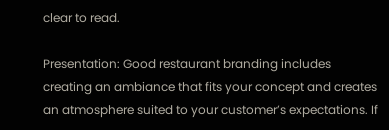clear to read.

Presentation: Good restaurant branding includes creating an ambiance that fits your concept and creates an atmosphere suited to your customer’s expectations. If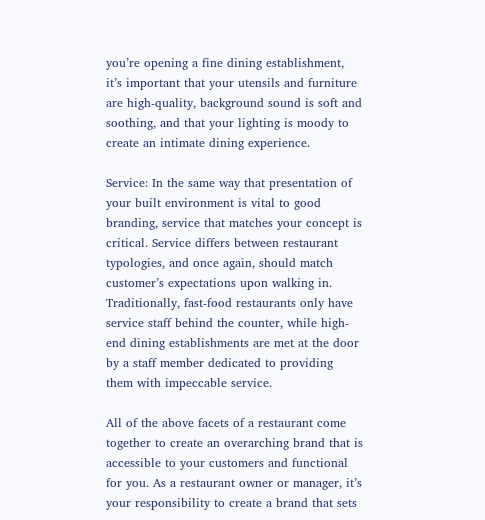you’re opening a fine dining establishment, it’s important that your utensils and furniture are high-quality, background sound is soft and soothing, and that your lighting is moody to create an intimate dining experience.

Service: In the same way that presentation of your built environment is vital to good branding, service that matches your concept is critical. Service differs between restaurant typologies, and once again, should match customer’s expectations upon walking in. Traditionally, fast-food restaurants only have service staff behind the counter, while high-end dining establishments are met at the door by a staff member dedicated to providing them with impeccable service.

All of the above facets of a restaurant come together to create an overarching brand that is accessible to your customers and functional for you. As a restaurant owner or manager, it’s your responsibility to create a brand that sets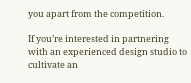you apart from the competition.

If you’re interested in partnering with an experienced design studio to cultivate an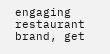engaging restaurant brand, get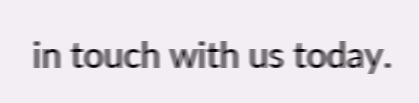in touch with us today.